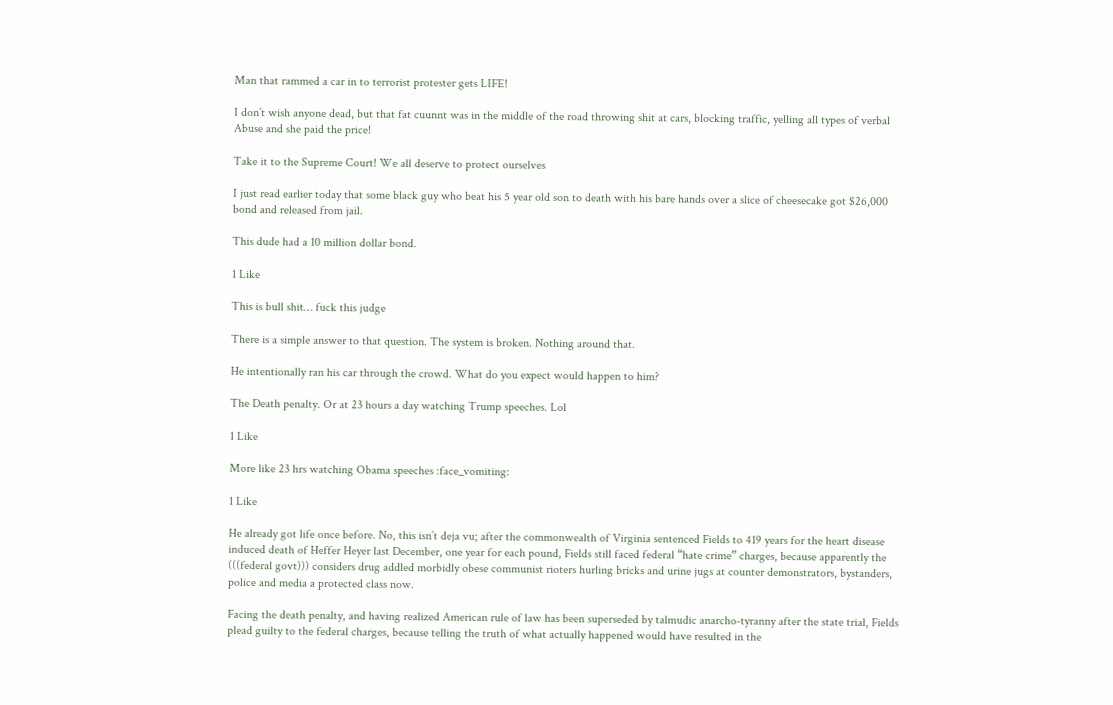Man that rammed a car in to terrorist protester gets LIFE!

I don’t wish anyone dead, but that fat cuunnt was in the middle of the road throwing shit at cars, blocking traffic, yelling all types of verbal
Abuse and she paid the price!

Take it to the Supreme Court! We all deserve to protect ourselves

I just read earlier today that some black guy who beat his 5 year old son to death with his bare hands over a slice of cheesecake got $26,000 bond and released from jail.

This dude had a 10 million dollar bond.

1 Like

This is bull shit… fuck this judge

There is a simple answer to that question. The system is broken. Nothing around that.

He intentionally ran his car through the crowd. What do you expect would happen to him?

The Death penalty. Or at 23 hours a day watching Trump speeches. Lol

1 Like

More like 23 hrs watching Obama speeches :face_vomiting:

1 Like

He already got life once before. No, this isn’t deja vu; after the commonwealth of Virginia sentenced Fields to 419 years for the heart disease induced death of Heffer Heyer last December, one year for each pound, Fields still faced federal “hate crime” charges, because apparently the (((federal govt))) considers drug addled morbidly obese communist rioters hurling bricks and urine jugs at counter demonstrators, bystanders, police and media a protected class now.

Facing the death penalty, and having realized American rule of law has been superseded by talmudic anarcho-tyranny after the state trial, Fields plead guilty to the federal charges, because telling the truth of what actually happened would have resulted in the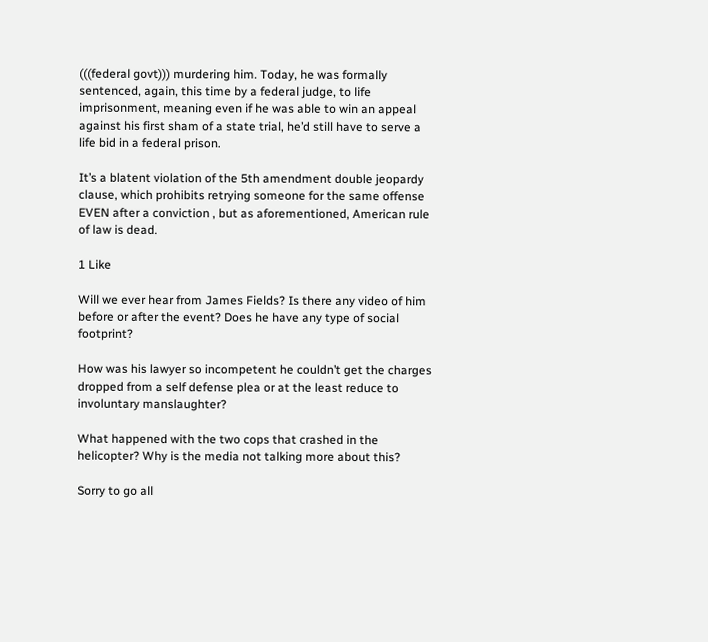(((federal govt))) murdering him. Today, he was formally sentenced, again, this time by a federal judge, to life imprisonment, meaning even if he was able to win an appeal against his first sham of a state trial, he’d still have to serve a life bid in a federal prison.

It’s a blatent violation of the 5th amendment double jeopardy clause, which prohibits retrying someone for the same offense EVEN after a conviction , but as aforementioned, American rule of law is dead.

1 Like

Will we ever hear from James Fields? Is there any video of him before or after the event? Does he have any type of social footprint?

How was his lawyer so incompetent he couldn’t get the charges dropped from a self defense plea or at the least reduce to involuntary manslaughter?

What happened with the two cops that crashed in the helicopter? Why is the media not talking more about this?

Sorry to go all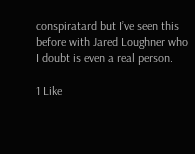conspiratard but I’ve seen this before with Jared Loughner who I doubt is even a real person.

1 Like